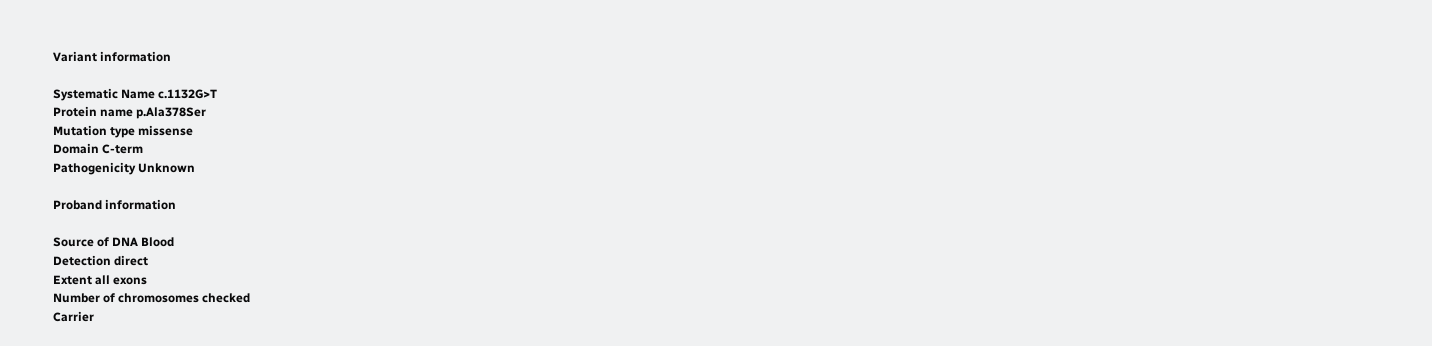Variant information

Systematic Name c.1132G>T
Protein name p.Ala378Ser
Mutation type missense
Domain C-term
Pathogenicity Unknown

Proband information

Source of DNA Blood
Detection direct
Extent all exons
Number of chromosomes checked
Carrier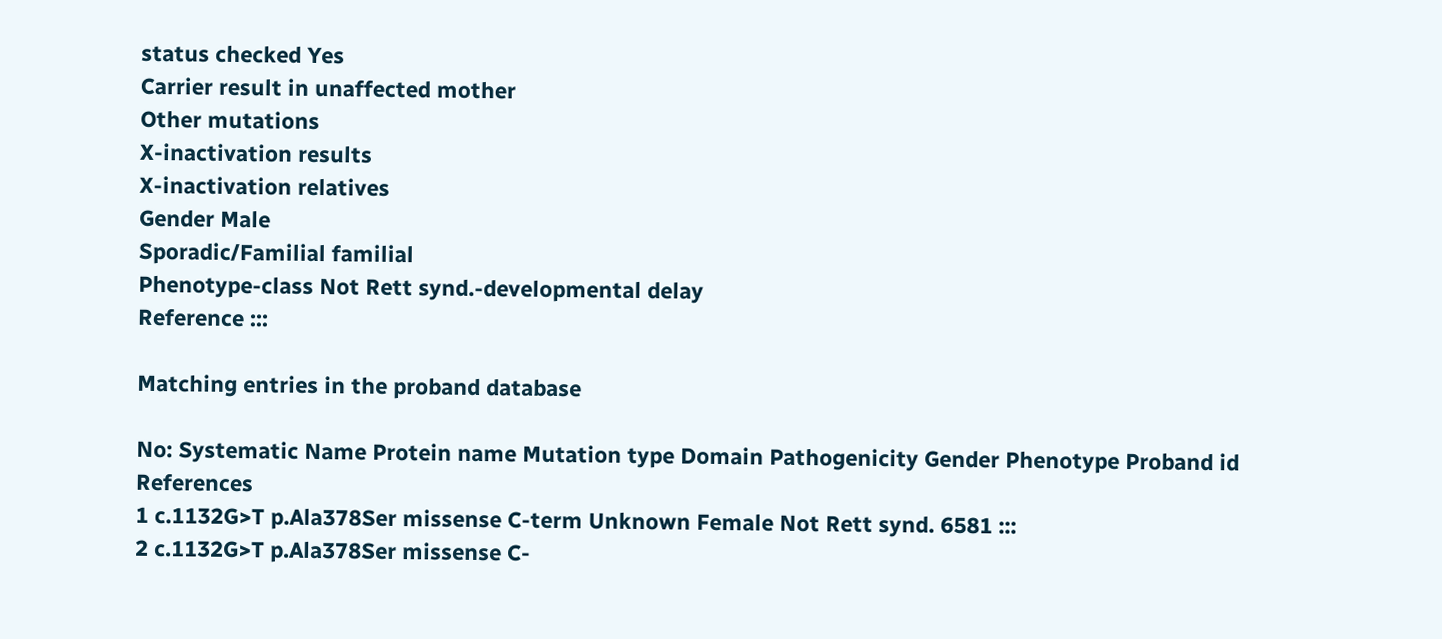status checked Yes
Carrier result in unaffected mother
Other mutations
X-inactivation results
X-inactivation relatives
Gender Male
Sporadic/Familial familial
Phenotype-class Not Rett synd.-developmental delay
Reference :::

Matching entries in the proband database

No: Systematic Name Protein name Mutation type Domain Pathogenicity Gender Phenotype Proband id References
1 c.1132G>T p.Ala378Ser missense C-term Unknown Female Not Rett synd. 6581 :::
2 c.1132G>T p.Ala378Ser missense C-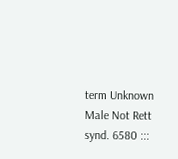term Unknown Male Not Rett synd. 6580 :::